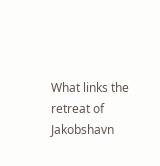What links the retreat of Jakobshavn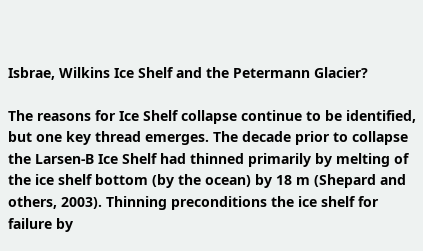Isbrae, Wilkins Ice Shelf and the Petermann Glacier?

The reasons for Ice Shelf collapse continue to be identified, but one key thread emerges. The decade prior to collapse the Larsen-B Ice Shelf had thinned primarily by melting of the ice shelf bottom (by the ocean) by 18 m (Shepard and others, 2003). Thinning preconditions the ice shelf for failure by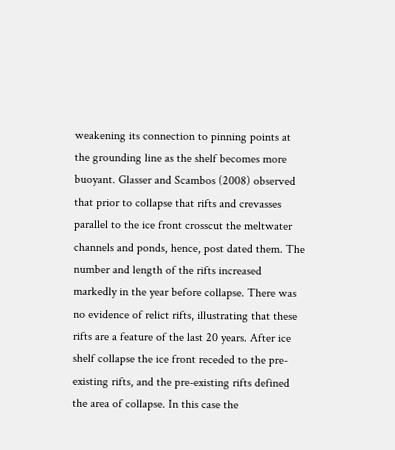weakening its connection to pinning points at the grounding line as the shelf becomes more buoyant. Glasser and Scambos (2008) observed that prior to collapse that rifts and crevasses parallel to the ice front crosscut the meltwater channels and ponds, hence, post dated them. The number and length of the rifts increased markedly in the year before collapse. There was no evidence of relict rifts, illustrating that these rifts are a feature of the last 20 years. After ice shelf collapse the ice front receded to the pre-existing rifts, and the pre-existing rifts defined the area of collapse. In this case the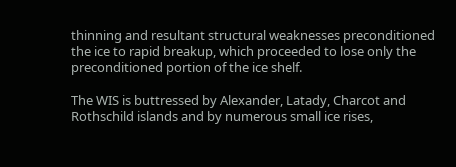thinning and resultant structural weaknesses preconditioned the ice to rapid breakup, which proceeded to lose only the preconditioned portion of the ice shelf.

The WIS is buttressed by Alexander, Latady, Charcot and Rothschild islands and by numerous small ice rises,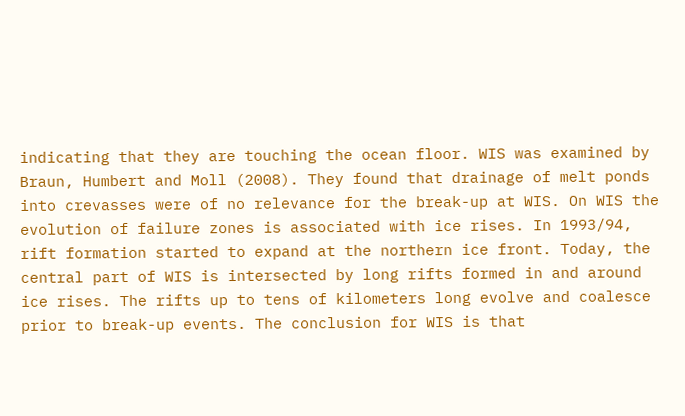indicating that they are touching the ocean floor. WIS was examined by Braun, Humbert and Moll (2008). They found that drainage of melt ponds into crevasses were of no relevance for the break-up at WIS. On WIS the evolution of failure zones is associated with ice rises. In 1993/94, rift formation started to expand at the northern ice front. Today, the central part of WIS is intersected by long rifts formed in and around ice rises. The rifts up to tens of kilometers long evolve and coalesce prior to break-up events. The conclusion for WIS is that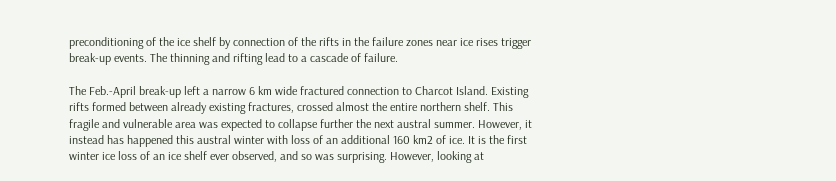preconditioning of the ice shelf by connection of the rifts in the failure zones near ice rises trigger break-up events. The thinning and rifting lead to a cascade of failure.

The Feb.-April break-up left a narrow 6 km wide fractured connection to Charcot Island. Existing rifts formed between already existing fractures, crossed almost the entire northern shelf. This fragile and vulnerable area was expected to collapse further the next austral summer. However, it instead has happened this austral winter with loss of an additional 160 km2 of ice. It is the first winter ice loss of an ice shelf ever observed, and so was surprising. However, looking at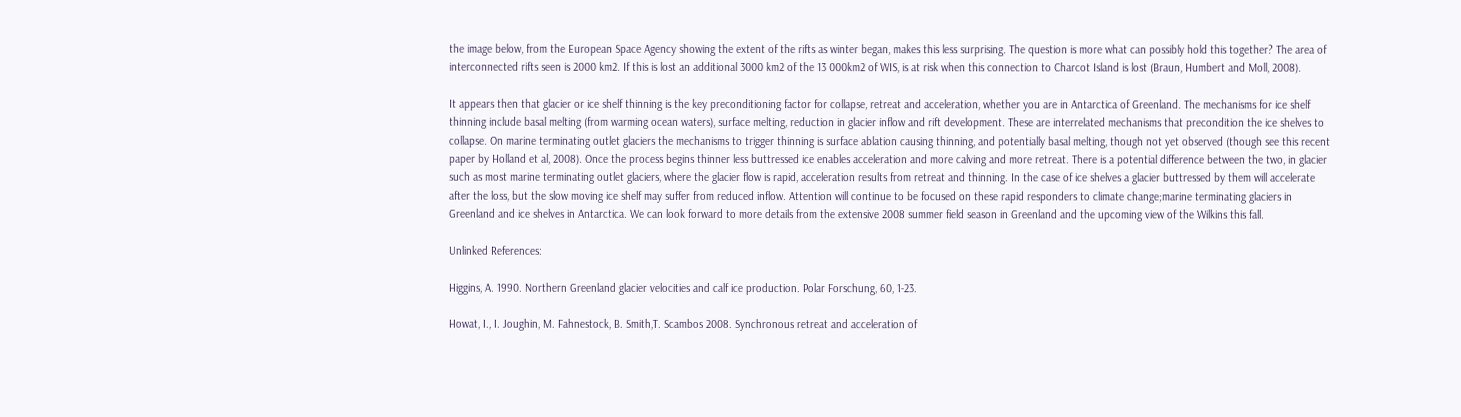the image below, from the European Space Agency showing the extent of the rifts as winter began, makes this less surprising. The question is more what can possibly hold this together? The area of interconnected rifts seen is 2000 km2. If this is lost an additional 3000 km2 of the 13 000km2 of WIS, is at risk when this connection to Charcot Island is lost (Braun, Humbert and Moll, 2008).

It appears then that glacier or ice shelf thinning is the key preconditioning factor for collapse, retreat and acceleration, whether you are in Antarctica of Greenland. The mechanisms for ice shelf thinning include basal melting (from warming ocean waters), surface melting, reduction in glacier inflow and rift development. These are interrelated mechanisms that precondition the ice shelves to collapse. On marine terminating outlet glaciers the mechanisms to trigger thinning is surface ablation causing thinning, and potentially basal melting, though not yet observed (though see this recent paper by Holland et al, 2008). Once the process begins thinner less buttressed ice enables acceleration and more calving and more retreat. There is a potential difference between the two, in glacier such as most marine terminating outlet glaciers, where the glacier flow is rapid, acceleration results from retreat and thinning. In the case of ice shelves a glacier buttressed by them will accelerate after the loss, but the slow moving ice shelf may suffer from reduced inflow. Attention will continue to be focused on these rapid responders to climate change;marine terminating glaciers in Greenland and ice shelves in Antarctica. We can look forward to more details from the extensive 2008 summer field season in Greenland and the upcoming view of the Wilkins this fall.

Unlinked References:

Higgins, A. 1990. Northern Greenland glacier velocities and calf ice production. Polar Forschung, 60, 1-23.

Howat, I., I. Joughin, M. Fahnestock, B. Smith,T. Scambos 2008. Synchronous retreat and acceleration of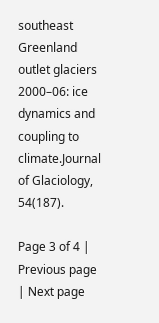southeast Greenland outlet glaciers 2000–06: ice dynamics and coupling to climate.Journal of Glaciology, 54(187).

Page 3 of 4 | Previous page | Next page